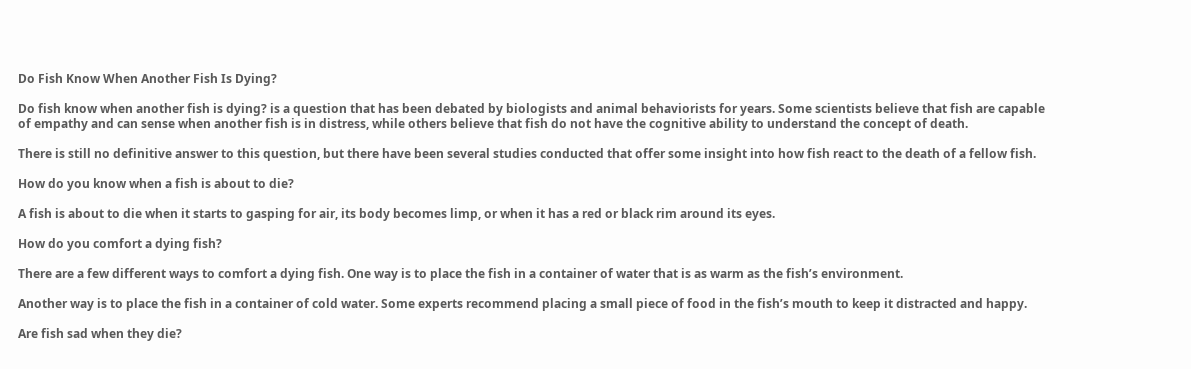Do Fish Know When Another Fish Is Dying?

Do fish know when another fish is dying? is a question that has been debated by biologists and animal behaviorists for years. Some scientists believe that fish are capable of empathy and can sense when another fish is in distress, while others believe that fish do not have the cognitive ability to understand the concept of death.

There is still no definitive answer to this question, but there have been several studies conducted that offer some insight into how fish react to the death of a fellow fish.

How do you know when a fish is about to die?

A fish is about to die when it starts to gasping for air, its body becomes limp, or when it has a red or black rim around its eyes.

How do you comfort a dying fish?

There are a few different ways to comfort a dying fish. One way is to place the fish in a container of water that is as warm as the fish’s environment.

Another way is to place the fish in a container of cold water. Some experts recommend placing a small piece of food in the fish’s mouth to keep it distracted and happy.

Are fish sad when they die?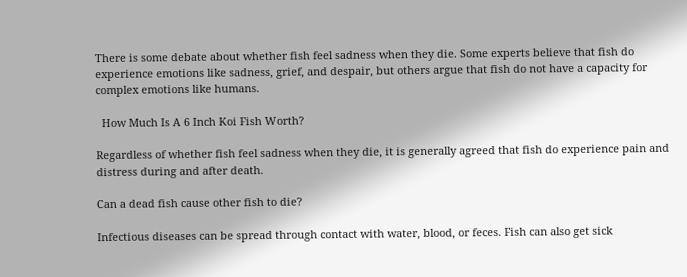There is some debate about whether fish feel sadness when they die. Some experts believe that fish do experience emotions like sadness, grief, and despair, but others argue that fish do not have a capacity for complex emotions like humans.

  How Much Is A 6 Inch Koi Fish Worth?

Regardless of whether fish feel sadness when they die, it is generally agreed that fish do experience pain and distress during and after death.

Can a dead fish cause other fish to die?

Infectious diseases can be spread through contact with water, blood, or feces. Fish can also get sick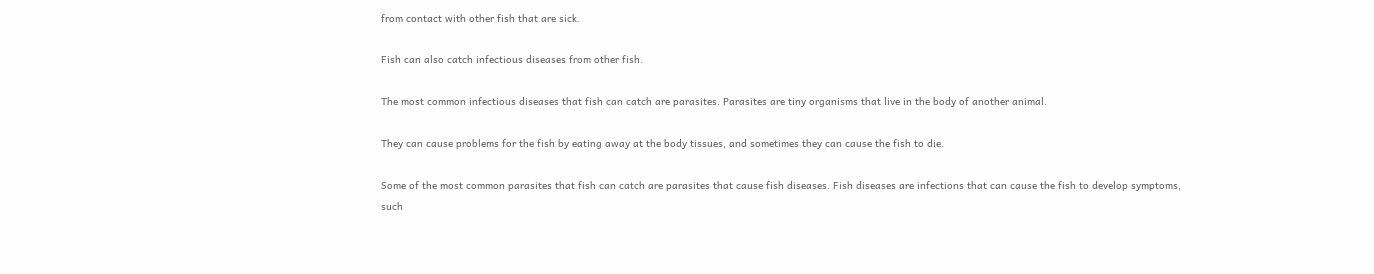from contact with other fish that are sick.

Fish can also catch infectious diseases from other fish.

The most common infectious diseases that fish can catch are parasites. Parasites are tiny organisms that live in the body of another animal.

They can cause problems for the fish by eating away at the body tissues, and sometimes they can cause the fish to die.

Some of the most common parasites that fish can catch are parasites that cause fish diseases. Fish diseases are infections that can cause the fish to develop symptoms, such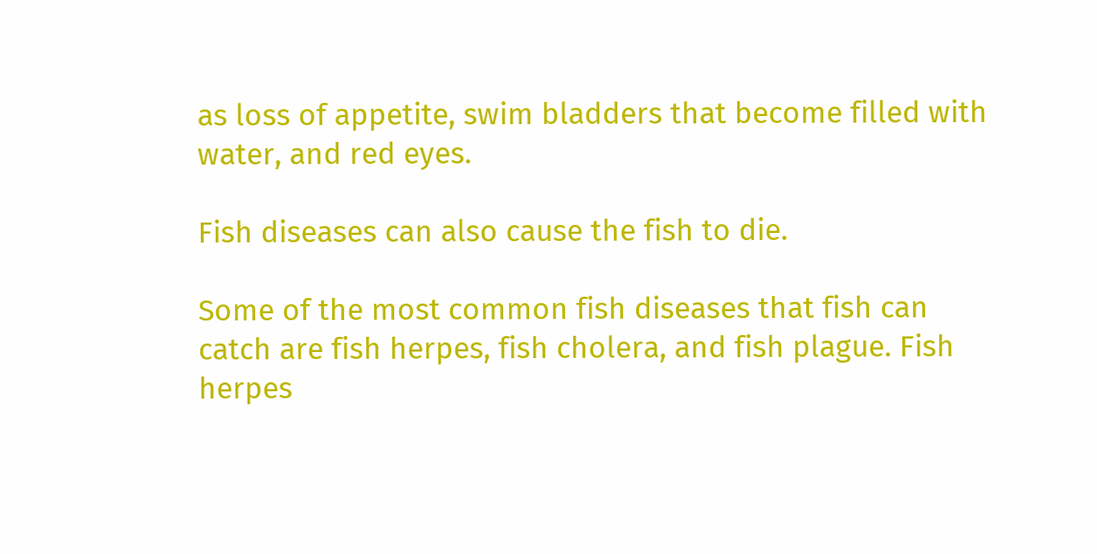as loss of appetite, swim bladders that become filled with water, and red eyes.

Fish diseases can also cause the fish to die.

Some of the most common fish diseases that fish can catch are fish herpes, fish cholera, and fish plague. Fish herpes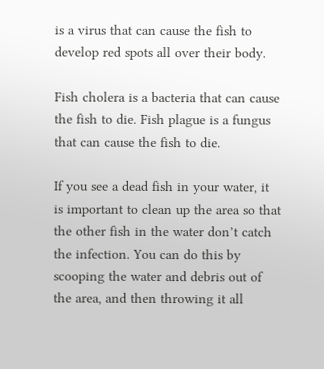is a virus that can cause the fish to develop red spots all over their body.

Fish cholera is a bacteria that can cause the fish to die. Fish plague is a fungus that can cause the fish to die.

If you see a dead fish in your water, it is important to clean up the area so that the other fish in the water don’t catch the infection. You can do this by scooping the water and debris out of the area, and then throwing it all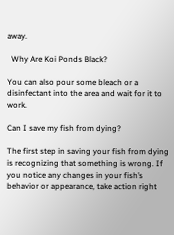away.

  Why Are Koi Ponds Black?

You can also pour some bleach or a disinfectant into the area and wait for it to work.

Can I save my fish from dying?

The first step in saving your fish from dying is recognizing that something is wrong. If you notice any changes in your fish’s behavior or appearance, take action right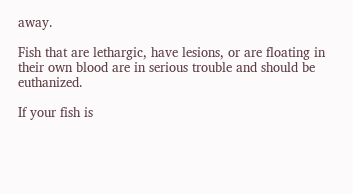away.

Fish that are lethargic, have lesions, or are floating in their own blood are in serious trouble and should be euthanized.

If your fish is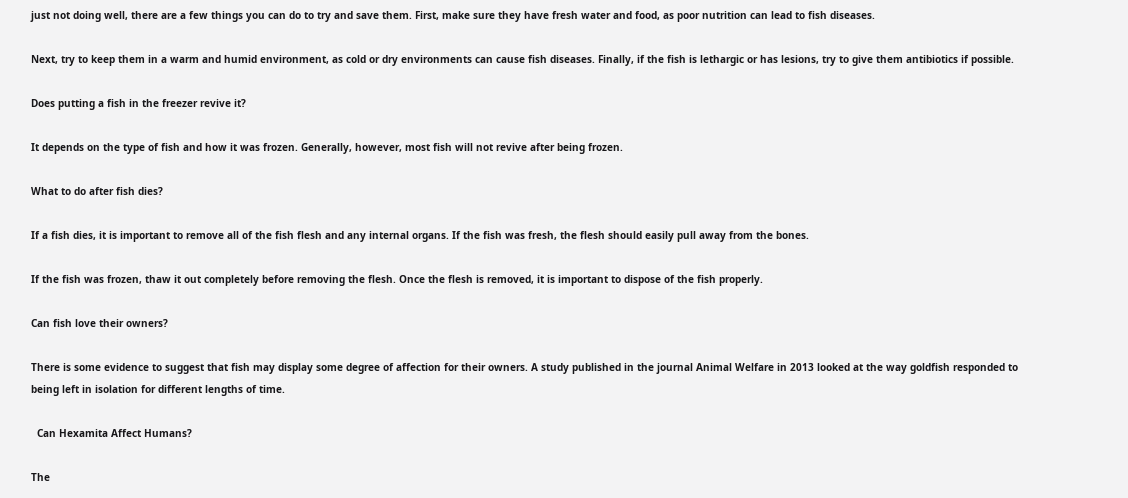just not doing well, there are a few things you can do to try and save them. First, make sure they have fresh water and food, as poor nutrition can lead to fish diseases.

Next, try to keep them in a warm and humid environment, as cold or dry environments can cause fish diseases. Finally, if the fish is lethargic or has lesions, try to give them antibiotics if possible.

Does putting a fish in the freezer revive it?

It depends on the type of fish and how it was frozen. Generally, however, most fish will not revive after being frozen.

What to do after fish dies?

If a fish dies, it is important to remove all of the fish flesh and any internal organs. If the fish was fresh, the flesh should easily pull away from the bones.

If the fish was frozen, thaw it out completely before removing the flesh. Once the flesh is removed, it is important to dispose of the fish properly.

Can fish love their owners?

There is some evidence to suggest that fish may display some degree of affection for their owners. A study published in the journal Animal Welfare in 2013 looked at the way goldfish responded to being left in isolation for different lengths of time.

  Can Hexamita Affect Humans?

The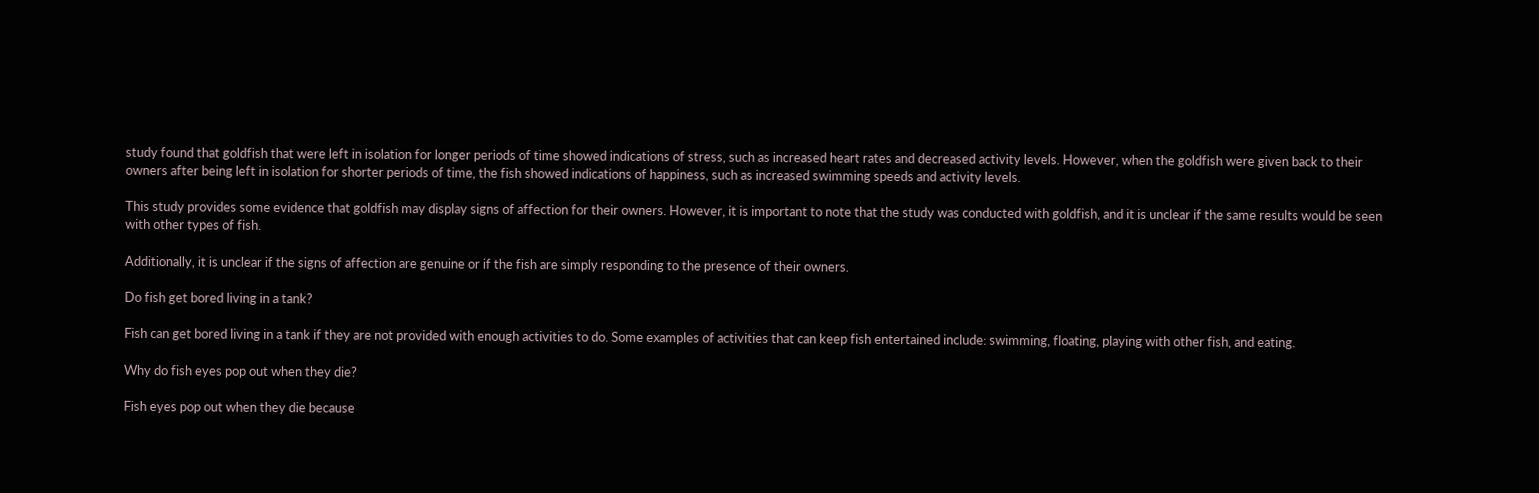study found that goldfish that were left in isolation for longer periods of time showed indications of stress, such as increased heart rates and decreased activity levels. However, when the goldfish were given back to their owners after being left in isolation for shorter periods of time, the fish showed indications of happiness, such as increased swimming speeds and activity levels.

This study provides some evidence that goldfish may display signs of affection for their owners. However, it is important to note that the study was conducted with goldfish, and it is unclear if the same results would be seen with other types of fish.

Additionally, it is unclear if the signs of affection are genuine or if the fish are simply responding to the presence of their owners.

Do fish get bored living in a tank?

Fish can get bored living in a tank if they are not provided with enough activities to do. Some examples of activities that can keep fish entertained include: swimming, floating, playing with other fish, and eating.

Why do fish eyes pop out when they die?

Fish eyes pop out when they die because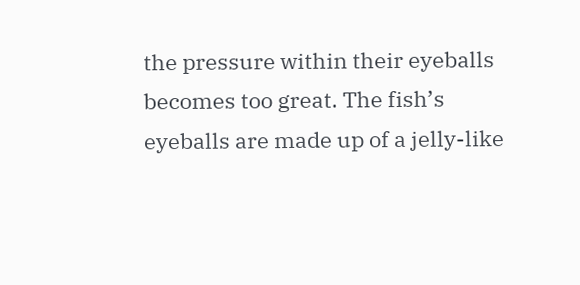the pressure within their eyeballs becomes too great. The fish’s eyeballs are made up of a jelly-like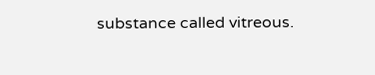substance called vitreous.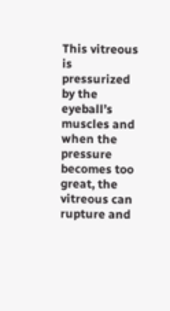This vitreous is pressurized by the eyeball’s muscles and when the pressure becomes too great, the vitreous can rupture and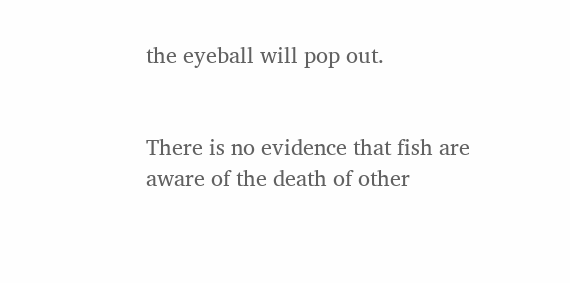the eyeball will pop out.


There is no evidence that fish are aware of the death of other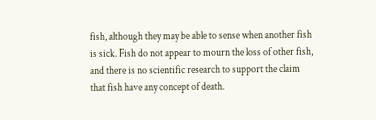fish, although they may be able to sense when another fish is sick. Fish do not appear to mourn the loss of other fish, and there is no scientific research to support the claim that fish have any concept of death.